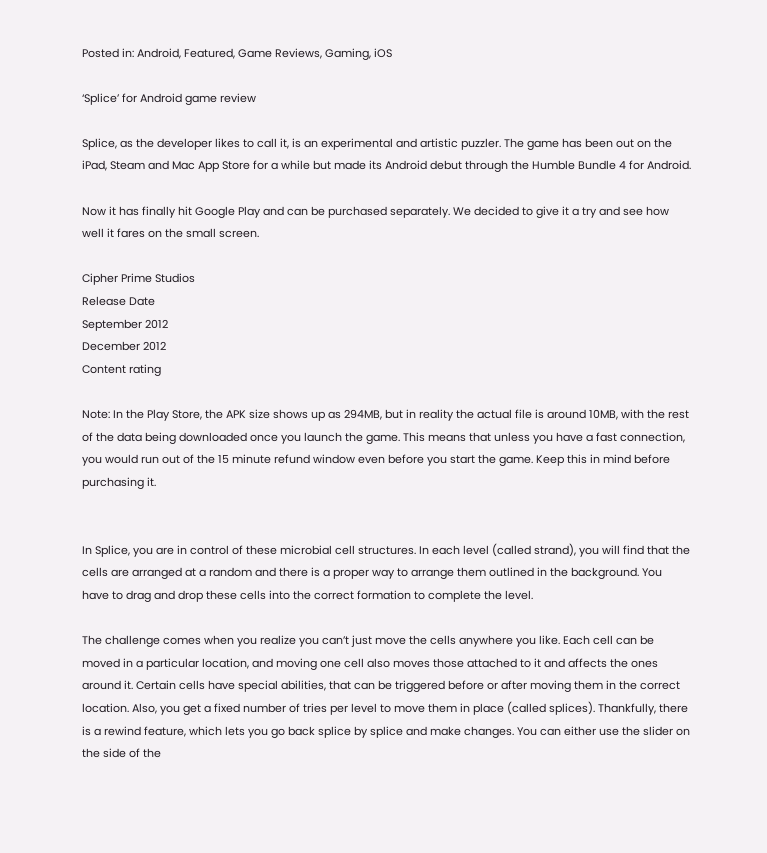Posted in: Android, Featured, Game Reviews, Gaming, iOS

‘Splice’ for Android game review

Splice, as the developer likes to call it, is an experimental and artistic puzzler. The game has been out on the iPad, Steam and Mac App Store for a while but made its Android debut through the Humble Bundle 4 for Android.

Now it has finally hit Google Play and can be purchased separately. We decided to give it a try and see how well it fares on the small screen.

Cipher Prime Studios
Release Date
September 2012
December 2012
Content rating

Note: In the Play Store, the APK size shows up as 294MB, but in reality the actual file is around 10MB, with the rest of the data being downloaded once you launch the game. This means that unless you have a fast connection, you would run out of the 15 minute refund window even before you start the game. Keep this in mind before purchasing it.


In Splice, you are in control of these microbial cell structures. In each level (called strand), you will find that the cells are arranged at a random and there is a proper way to arrange them outlined in the background. You have to drag and drop these cells into the correct formation to complete the level.

The challenge comes when you realize you can’t just move the cells anywhere you like. Each cell can be moved in a particular location, and moving one cell also moves those attached to it and affects the ones around it. Certain cells have special abilities, that can be triggered before or after moving them in the correct location. Also, you get a fixed number of tries per level to move them in place (called splices). Thankfully, there is a rewind feature, which lets you go back splice by splice and make changes. You can either use the slider on the side of the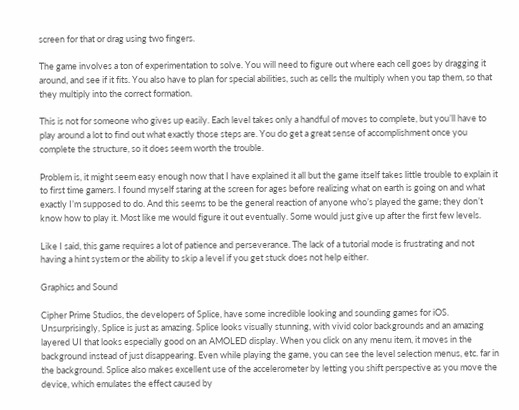screen for that or drag using two fingers.

The game involves a ton of experimentation to solve. You will need to figure out where each cell goes by dragging it around, and see if it fits. You also have to plan for special abilities, such as cells the multiply when you tap them, so that they multiply into the correct formation.

This is not for someone who gives up easily. Each level takes only a handful of moves to complete, but you’ll have to play around a lot to find out what exactly those steps are. You do get a great sense of accomplishment once you complete the structure, so it does seem worth the trouble.

Problem is, it might seem easy enough now that I have explained it all but the game itself takes little trouble to explain it to first time gamers. I found myself staring at the screen for ages before realizing what on earth is going on and what exactly I’m supposed to do. And this seems to be the general reaction of anyone who’s played the game; they don’t know how to play it. Most like me would figure it out eventually. Some would just give up after the first few levels.

Like I said, this game requires a lot of patience and perseverance. The lack of a tutorial mode is frustrating and not having a hint system or the ability to skip a level if you get stuck does not help either.

Graphics and Sound

Cipher Prime Studios, the developers of Splice, have some incredible looking and sounding games for iOS. Unsurprisingly, Splice is just as amazing. Splice looks visually stunning, with vivid color backgrounds and an amazing layered UI that looks especially good on an AMOLED display. When you click on any menu item, it moves in the background instead of just disappearing. Even while playing the game, you can see the level selection menus, etc. far in the background. Splice also makes excellent use of the accelerometer by letting you shift perspective as you move the device, which emulates the effect caused by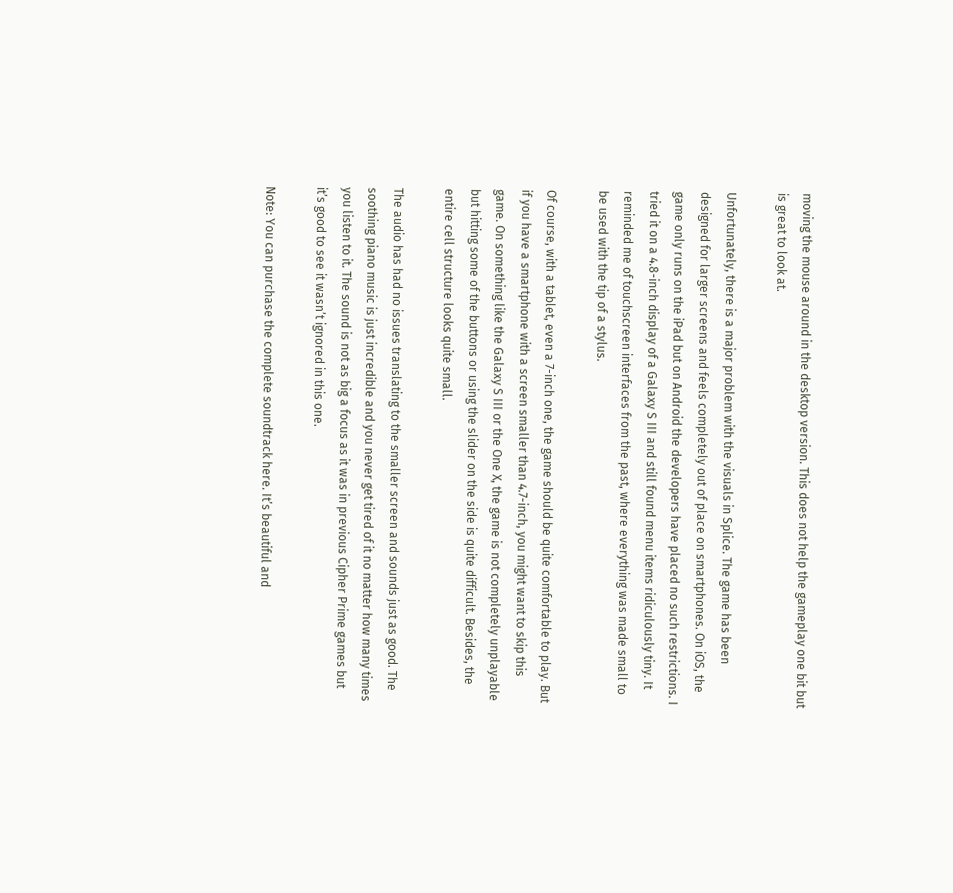moving the mouse around in the desktop version. This does not help the gameplay one bit but is great to look at.

Unfortunately, there is a major problem with the visuals in Splice. The game has been designed for larger screens and feels completely out of place on smartphones. On iOS, the game only runs on the iPad but on Android the developers have placed no such restrictions. I tried it on a 4.8-inch display of a Galaxy S III and still found menu items ridiculously tiny. It reminded me of touchscreen interfaces from the past, where everything was made small to be used with the tip of a stylus.

Of course, with a tablet, even a 7-inch one, the game should be quite comfortable to play. But if you have a smartphone with a screen smaller than 4.7-inch, you might want to skip this game. On something like the Galaxy S III or the One X, the game is not completely unplayable but hitting some of the buttons or using the slider on the side is quite difficult. Besides, the entire cell structure looks quite small.

The audio has had no issues translating to the smaller screen and sounds just as good. The soothing piano music is just incredible and you never get tired of it no matter how many times you listen to it. The sound is not as big a focus as it was in previous Cipher Prime games but it’s good to see it wasn’t ignored in this one.

Note: You can purchase the complete soundtrack here. It’s beautiful and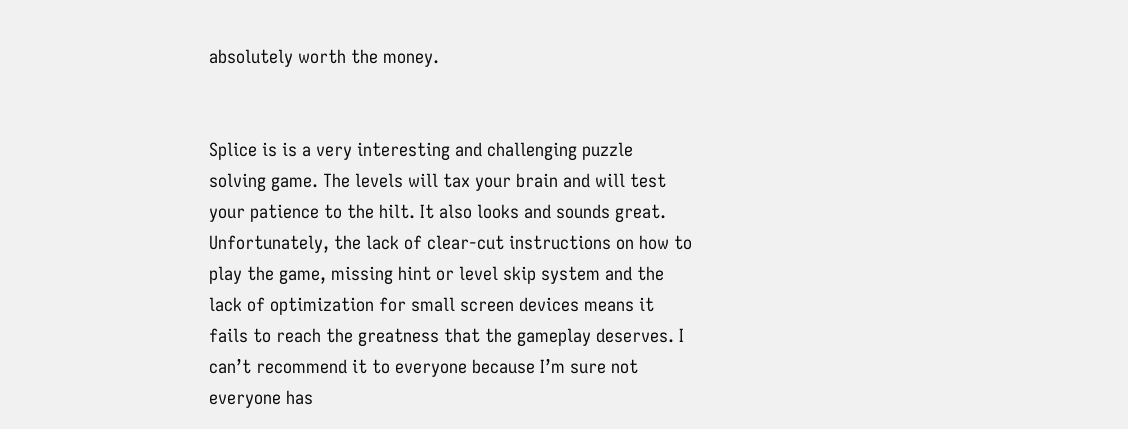absolutely worth the money.


Splice is is a very interesting and challenging puzzle solving game. The levels will tax your brain and will test your patience to the hilt. It also looks and sounds great. Unfortunately, the lack of clear-cut instructions on how to play the game, missing hint or level skip system and the lack of optimization for small screen devices means it fails to reach the greatness that the gameplay deserves. I can’t recommend it to everyone because I’m sure not everyone has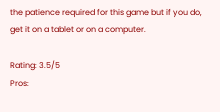the patience required for this game but if you do, get it on a tablet or on a computer.

Rating: 3.5/5
Pros: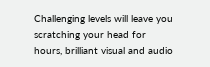Challenging levels will leave you scratching your head for hours, brilliant visual and audio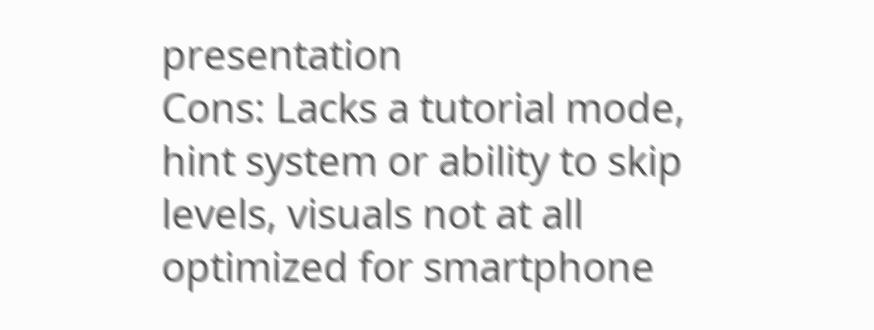presentation
Cons: Lacks a tutorial mode, hint system or ability to skip levels, visuals not at all optimized for smartphone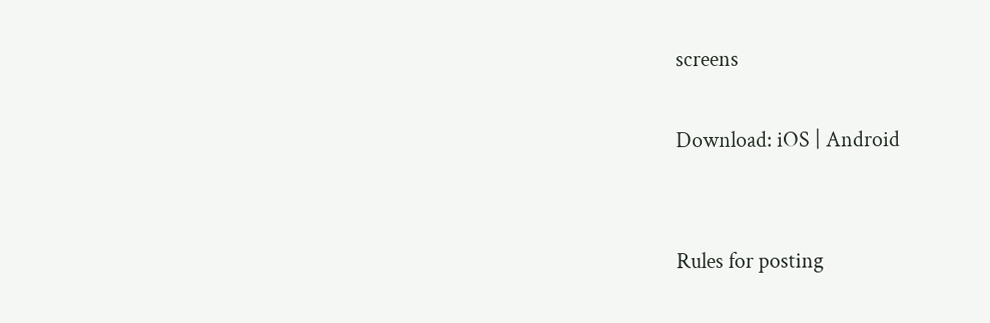screens

Download: iOS | Android


Rules for posting